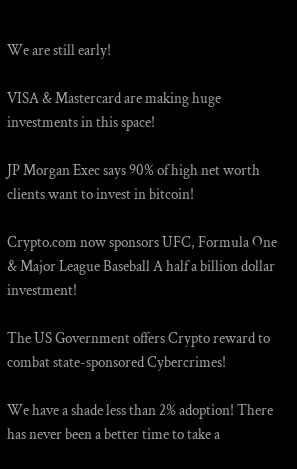We are still early!

VISA & Mastercard are making huge investments in this space!

JP Morgan Exec says 90% of high net worth clients want to invest in bitcoin!

Crypto.com now sponsors UFC, Formula One & Major League Baseball A half a billion dollar investment!

The US Government offers Crypto reward to combat state-sponsored Cybercrimes!

We have a shade less than 2% adoption! There has never been a better time to take a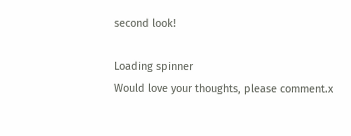second look!

Loading spinner
Would love your thoughts, please comment.x